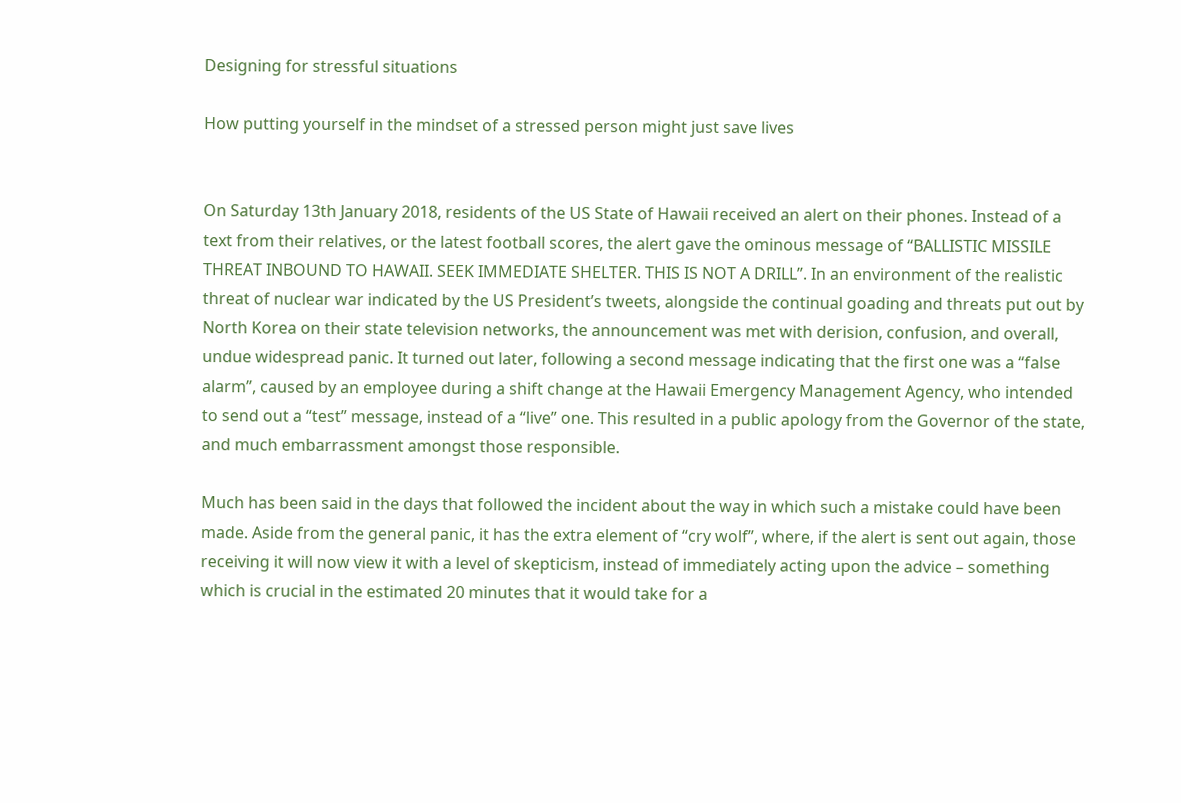Designing for stressful situations

How putting yourself in the mindset of a stressed person might just save lives


On Saturday 13th January 2018, residents of the US State of Hawaii received an alert on their phones. Instead of a text from their relatives, or the latest football scores, the alert gave the ominous message of “BALLISTIC MISSILE THREAT INBOUND TO HAWAII. SEEK IMMEDIATE SHELTER. THIS IS NOT A DRILL”. In an environment of the realistic threat of nuclear war indicated by the US President’s tweets, alongside the continual goading and threats put out by North Korea on their state television networks, the announcement was met with derision, confusion, and overall, undue widespread panic. It turned out later, following a second message indicating that the first one was a “false alarm”, caused by an employee during a shift change at the Hawaii Emergency Management Agency, who intended to send out a “test” message, instead of a “live” one. This resulted in a public apology from the Governor of the state, and much embarrassment amongst those responsible.

Much has been said in the days that followed the incident about the way in which such a mistake could have been made. Aside from the general panic, it has the extra element of “cry wolf”, where, if the alert is sent out again, those receiving it will now view it with a level of skepticism, instead of immediately acting upon the advice – something which is crucial in the estimated 20 minutes that it would take for a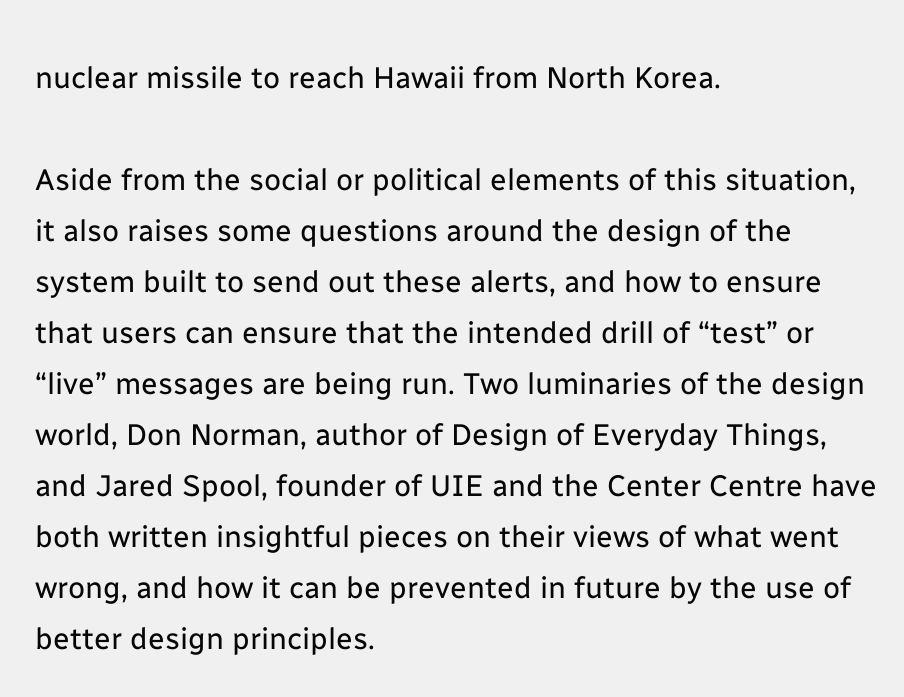nuclear missile to reach Hawaii from North Korea.

Aside from the social or political elements of this situation, it also raises some questions around the design of the system built to send out these alerts, and how to ensure that users can ensure that the intended drill of “test” or “live” messages are being run. Two luminaries of the design world, Don Norman, author of Design of Everyday Things, and Jared Spool, founder of UIE and the Center Centre have both written insightful pieces on their views of what went wrong, and how it can be prevented in future by the use of better design principles.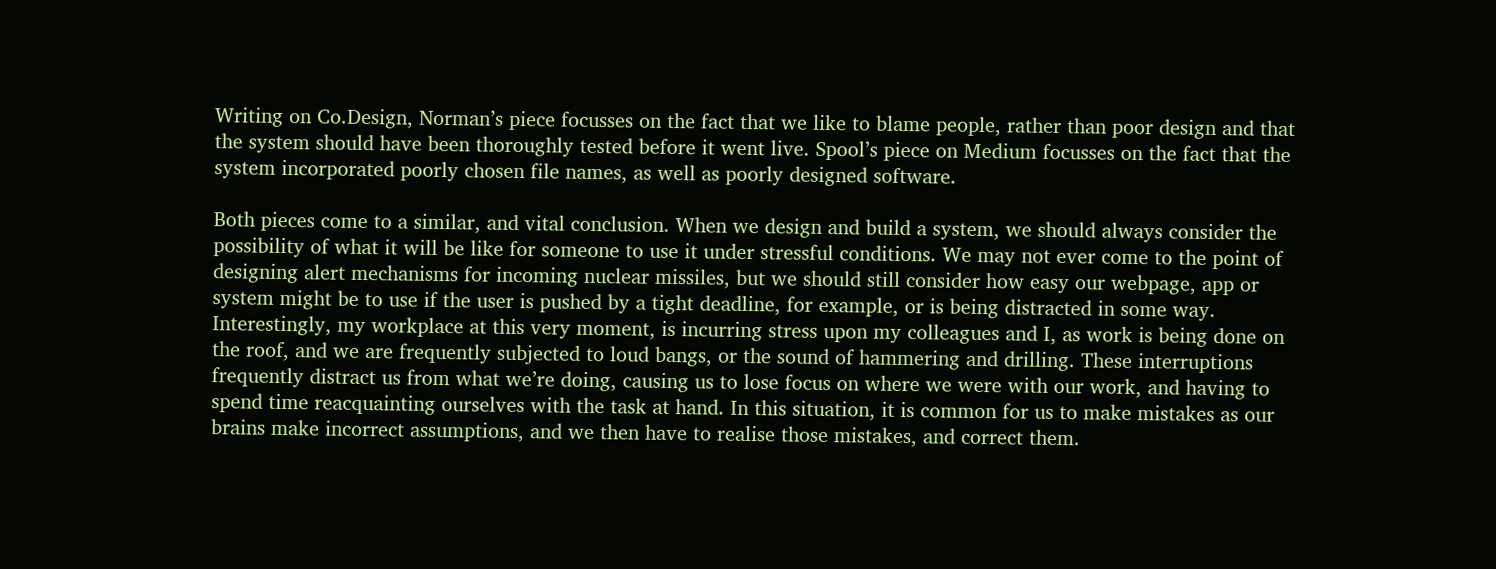Writing on Co.Design, Norman’s piece focusses on the fact that we like to blame people, rather than poor design and that the system should have been thoroughly tested before it went live. Spool’s piece on Medium focusses on the fact that the system incorporated poorly chosen file names, as well as poorly designed software.

Both pieces come to a similar, and vital conclusion. When we design and build a system, we should always consider the possibility of what it will be like for someone to use it under stressful conditions. We may not ever come to the point of designing alert mechanisms for incoming nuclear missiles, but we should still consider how easy our webpage, app or system might be to use if the user is pushed by a tight deadline, for example, or is being distracted in some way. Interestingly, my workplace at this very moment, is incurring stress upon my colleagues and I, as work is being done on the roof, and we are frequently subjected to loud bangs, or the sound of hammering and drilling. These interruptions frequently distract us from what we’re doing, causing us to lose focus on where we were with our work, and having to spend time reacquainting ourselves with the task at hand. In this situation, it is common for us to make mistakes as our brains make incorrect assumptions, and we then have to realise those mistakes, and correct them.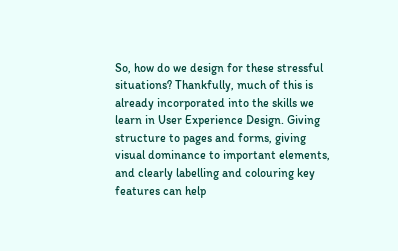So, how do we design for these stressful situations? Thankfully, much of this is already incorporated into the skills we learn in User Experience Design. Giving structure to pages and forms, giving visual dominance to important elements, and clearly labelling and colouring key features can help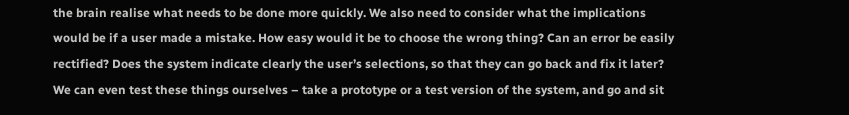the brain realise what needs to be done more quickly. We also need to consider what the implications would be if a user made a mistake. How easy would it be to choose the wrong thing? Can an error be easily rectified? Does the system indicate clearly the user’s selections, so that they can go back and fix it later? We can even test these things ourselves – take a prototype or a test version of the system, and go and sit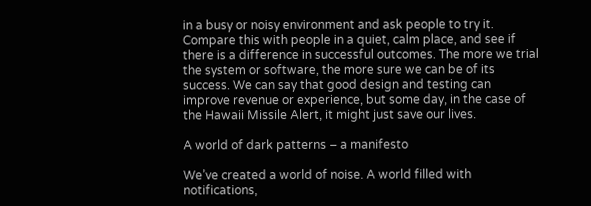in a busy or noisy environment and ask people to try it. Compare this with people in a quiet, calm place, and see if there is a difference in successful outcomes. The more we trial the system or software, the more sure we can be of its success. We can say that good design and testing can improve revenue or experience, but some day, in the case of the Hawaii Missile Alert, it might just save our lives.

A world of dark patterns – a manifesto

We’ve created a world of noise. A world filled with notifications,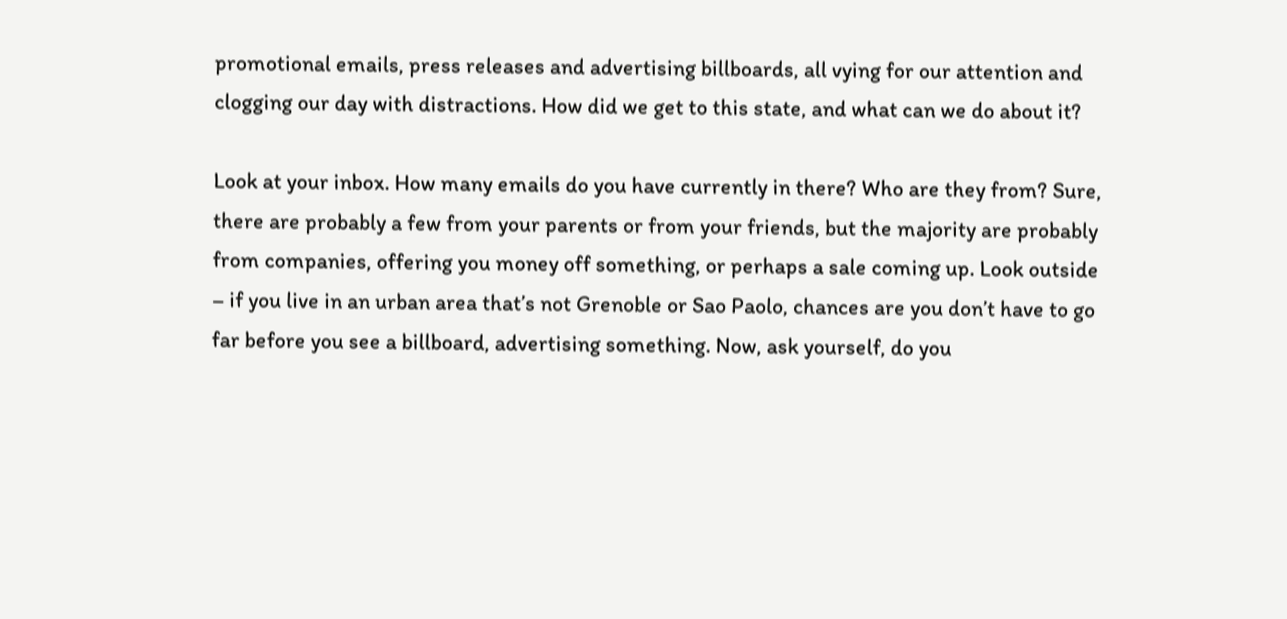promotional emails, press releases and advertising billboards, all vying for our attention and clogging our day with distractions. How did we get to this state, and what can we do about it?

Look at your inbox. How many emails do you have currently in there? Who are they from? Sure, there are probably a few from your parents or from your friends, but the majority are probably from companies, offering you money off something, or perhaps a sale coming up. Look outside – if you live in an urban area that’s not Grenoble or Sao Paolo, chances are you don’t have to go far before you see a billboard, advertising something. Now, ask yourself, do you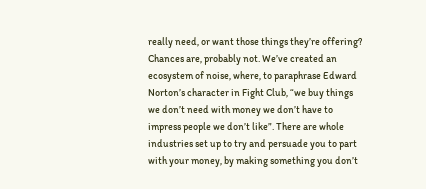really need, or want those things they’re offering? Chances are, probably not. We’ve created an ecosystem of noise, where, to paraphrase Edward Norton’s character in Fight Club, “we buy things we don’t need with money we don’t have to impress people we don’t like”. There are whole industries set up to try and persuade you to part with your money, by making something you don’t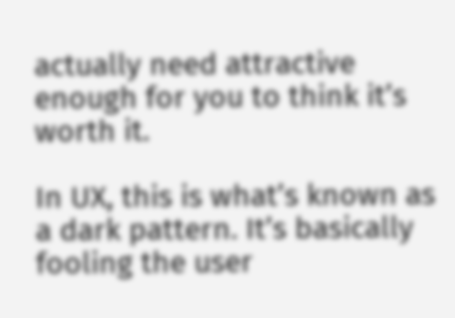actually need attractive enough for you to think it’s worth it.

In UX, this is what’s known as a dark pattern. It’s basically fooling the user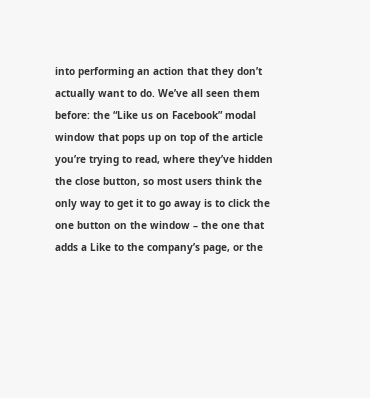into performing an action that they don’t actually want to do. We’ve all seen them before: the “Like us on Facebook” modal window that pops up on top of the article you’re trying to read, where they’ve hidden the close button, so most users think the only way to get it to go away is to click the one button on the window – the one that adds a Like to the company’s page, or the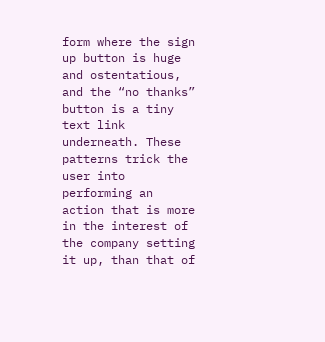form where the sign up button is huge and ostentatious, and the “no thanks” button is a tiny text link underneath. These patterns trick the user into performing an action that is more in the interest of the company setting it up, than that of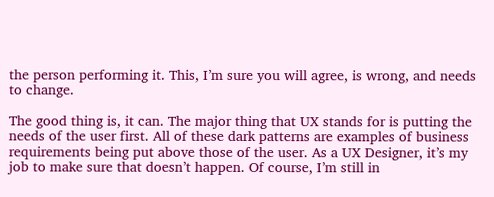the person performing it. This, I’m sure you will agree, is wrong, and needs to change.

The good thing is, it can. The major thing that UX stands for is putting the needs of the user first. All of these dark patterns are examples of business requirements being put above those of the user. As a UX Designer, it’s my job to make sure that doesn’t happen. Of course, I’m still in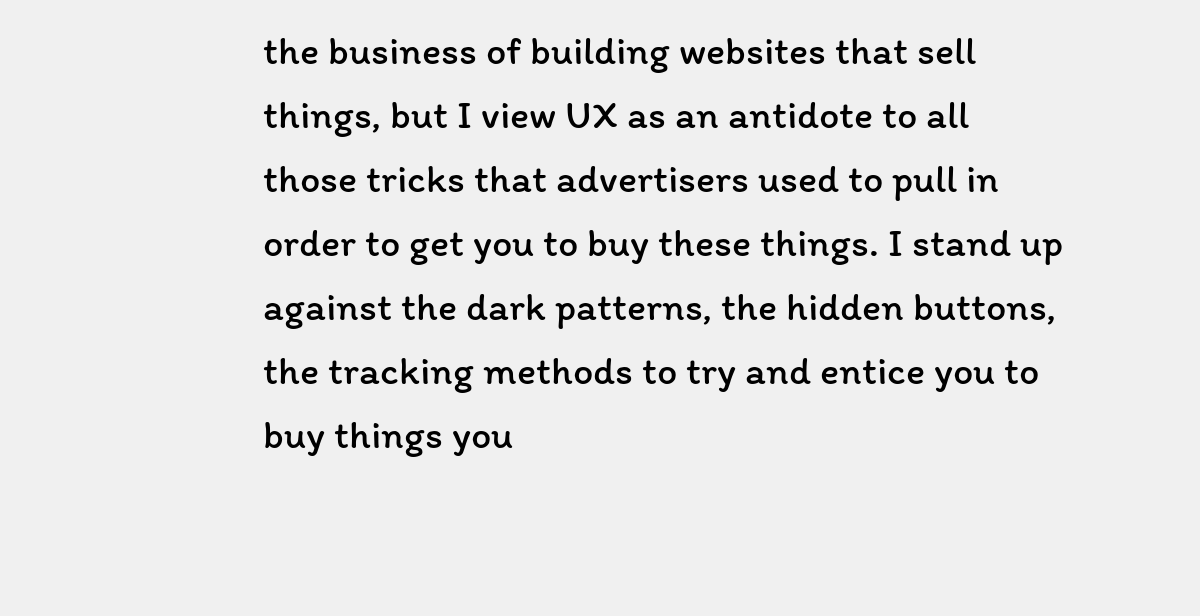the business of building websites that sell things, but I view UX as an antidote to all those tricks that advertisers used to pull in order to get you to buy these things. I stand up against the dark patterns, the hidden buttons, the tracking methods to try and entice you to buy things you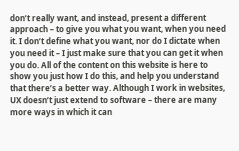don’t really want, and instead, present a different approach – to give you what you want, when you need it. I don’t define what you want, nor do I dictate when you need it – I just make sure that you can get it when you do. All of the content on this website is here to show you just how I do this, and help you understand that there’s a better way. Although I work in websites, UX doesn’t just extend to software – there are many more ways in which it can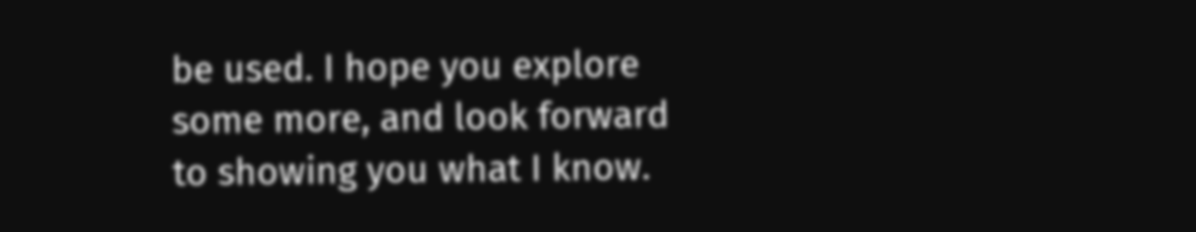be used. I hope you explore some more, and look forward to showing you what I know.